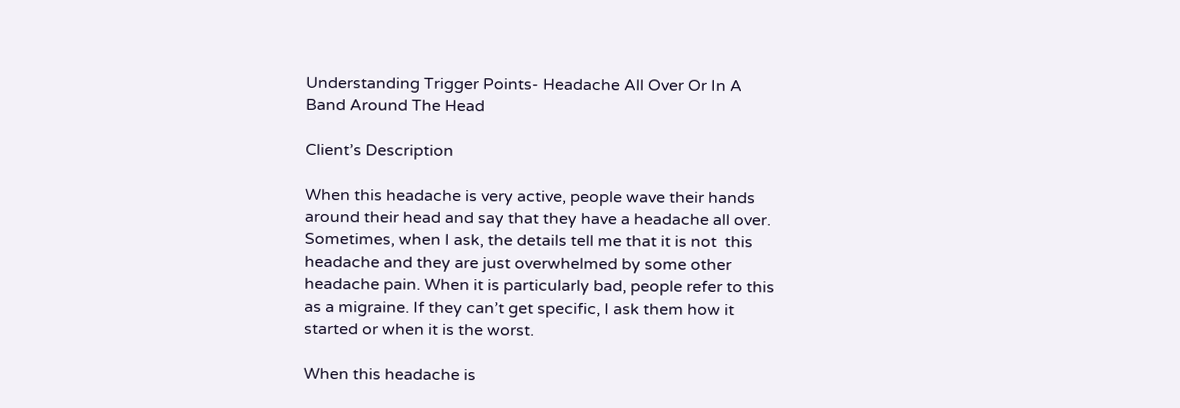Understanding Trigger Points- Headache All Over Or In A Band Around The Head

Client’s Description

When this headache is very active, people wave their hands around their head and say that they have a headache all over.  Sometimes, when I ask, the details tell me that it is not  this headache and they are just overwhelmed by some other headache pain. When it is particularly bad, people refer to this  as a migraine. If they can’t get specific, I ask them how it started or when it is the worst.

When this headache is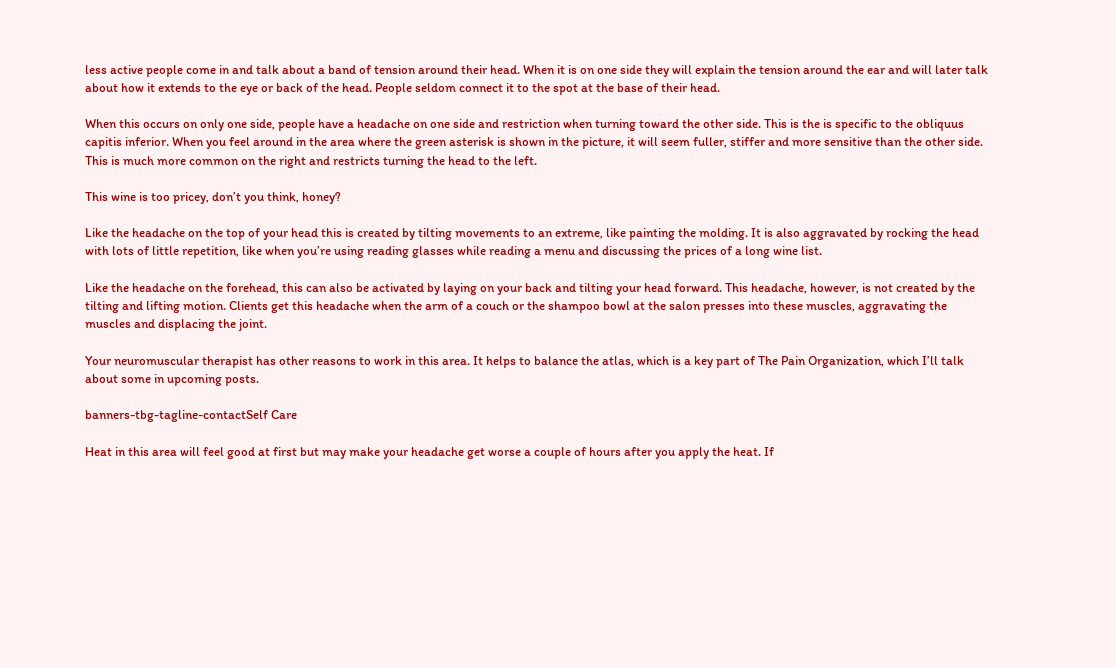less active people come in and talk about a band of tension around their head. When it is on one side they will explain the tension around the ear and will later talk about how it extends to the eye or back of the head. People seldom connect it to the spot at the base of their head.

When this occurs on only one side, people have a headache on one side and restriction when turning toward the other side. This is the is specific to the obliquus capitis inferior. When you feel around in the area where the green asterisk is shown in the picture, it will seem fuller, stiffer and more sensitive than the other side. This is much more common on the right and restricts turning the head to the left.

This wine is too pricey, don’t you think, honey?

Like the headache on the top of your head this is created by tilting movements to an extreme, like painting the molding. It is also aggravated by rocking the head with lots of little repetition, like when you’re using reading glasses while reading a menu and discussing the prices of a long wine list.

Like the headache on the forehead, this can also be activated by laying on your back and tilting your head forward. This headache, however, is not created by the tilting and lifting motion. Clients get this headache when the arm of a couch or the shampoo bowl at the salon presses into these muscles, aggravating the muscles and displacing the joint.

Your neuromuscular therapist has other reasons to work in this area. It helps to balance the atlas, which is a key part of The Pain Organization, which I’ll talk about some in upcoming posts.

banners-tbg-tagline-contactSelf Care

Heat in this area will feel good at first but may make your headache get worse a couple of hours after you apply the heat. If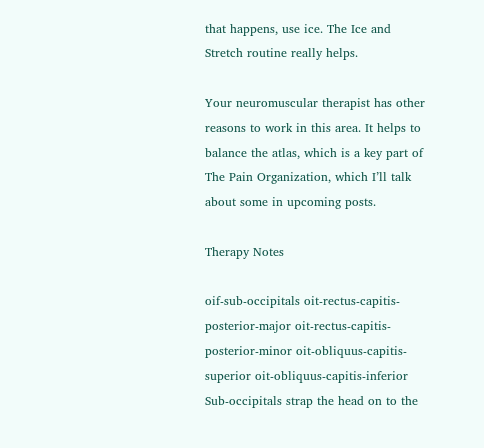that happens, use ice. The Ice and Stretch routine really helps.

Your neuromuscular therapist has other reasons to work in this area. It helps to balance the atlas, which is a key part of The Pain Organization, which I’ll talk about some in upcoming posts.

Therapy Notes

oif-sub-occipitals oit-rectus-capitis-posterior-major oit-rectus-capitis-posterior-minor oit-obliquus-capitis-superior oit-obliquus-capitis-inferior
Sub-occipitals strap the head on to the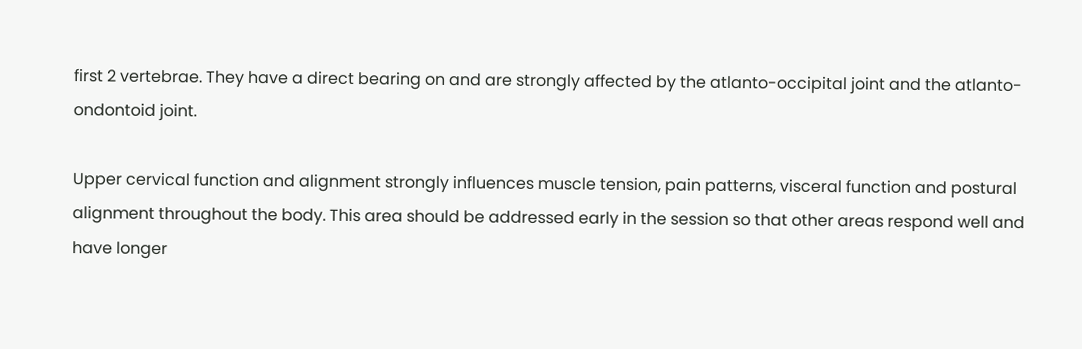first 2 vertebrae. They have a direct bearing on and are strongly affected by the atlanto-occipital joint and the atlanto-ondontoid joint.

Upper cervical function and alignment strongly influences muscle tension, pain patterns, visceral function and postural alignment throughout the body. This area should be addressed early in the session so that other areas respond well and have longer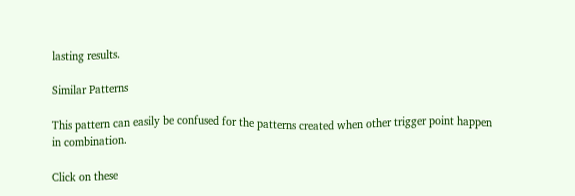lasting results.

Similar Patterns

This pattern can easily be confused for the patterns created when other trigger point happen in combination.

Click on these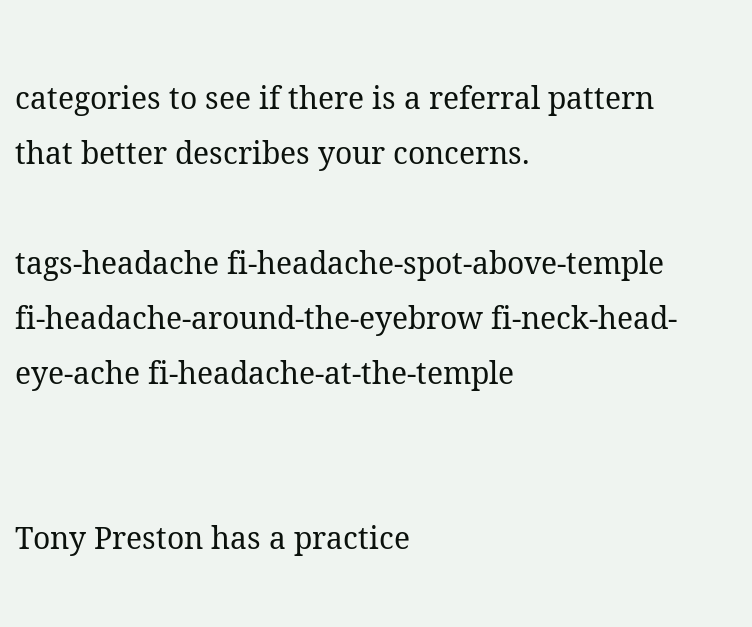categories to see if there is a referral pattern that better describes your concerns.

tags-headache fi-headache-spot-above-temple fi-headache-around-the-eyebrow fi-neck-head-eye-ache fi-headache-at-the-temple


Tony Preston has a practice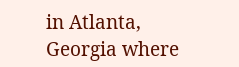in Atlanta, Georgia where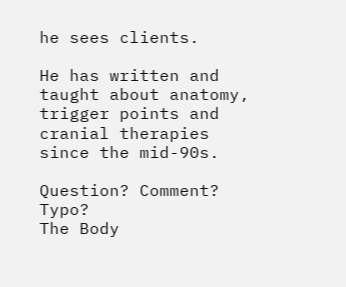he sees clients.

He has written and taught about anatomy, trigger points and cranial therapies since the mid-90s.

Question? Comment? Typo?
The Body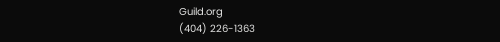Guild.org
(404) 226-1363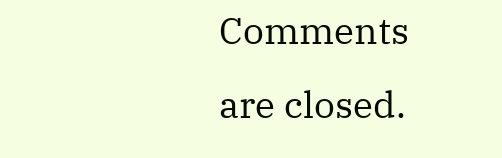Comments are closed.